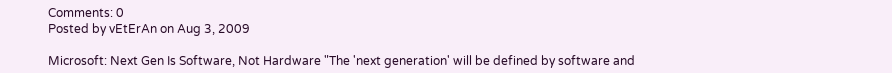Comments: 0
Posted by vEtErAn on Aug 3, 2009

Microsoft: Next Gen Is Software, Not Hardware "The 'next generation' will be defined by software and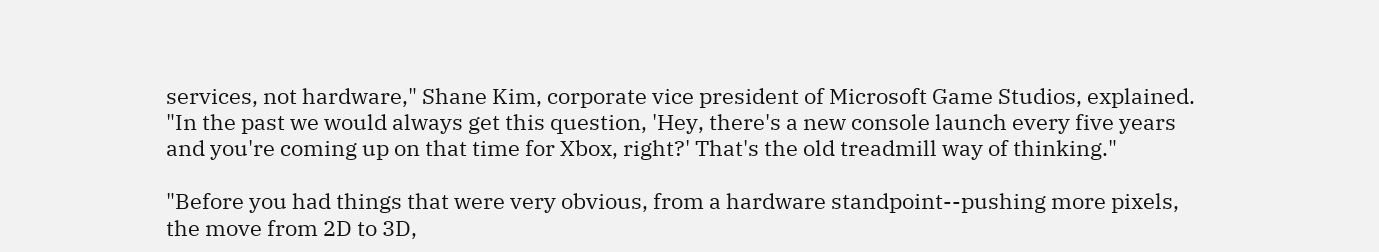services, not hardware," Shane Kim, corporate vice president of Microsoft Game Studios, explained. "In the past we would always get this question, 'Hey, there's a new console launch every five years and you're coming up on that time for Xbox, right?' That's the old treadmill way of thinking."

"Before you had things that were very obvious, from a hardware standpoint--pushing more pixels, the move from 2D to 3D,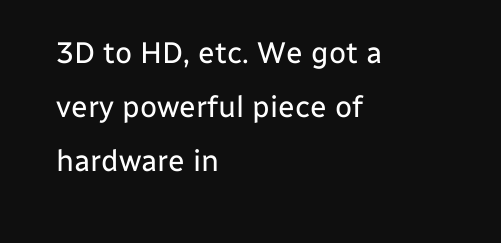3D to HD, etc. We got a very powerful piece of hardware in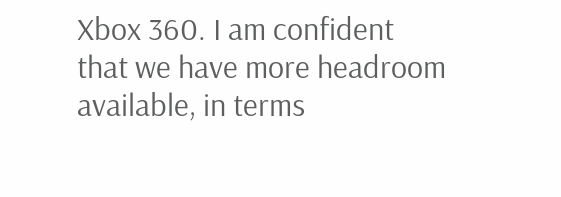Xbox 360. I am confident that we have more headroom available, in terms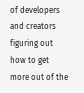of developers and creators figuring out how to get more out of the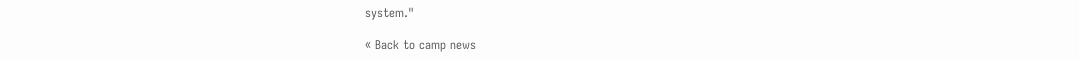system."

« Back to camp news